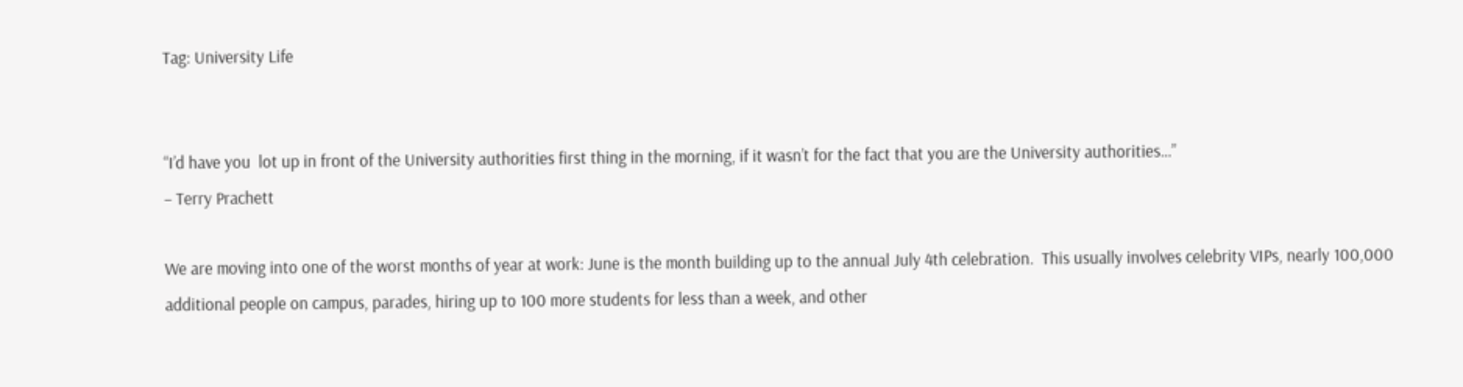Tag: University Life


“I’d have you  lot up in front of the University authorities first thing in the morning, if it wasn’t for the fact that you are the University authorities…”
– Terry Prachett

We are moving into one of the worst months of year at work: June is the month building up to the annual July 4th celebration.  This usually involves celebrity VIPs, nearly 100,000 additional people on campus, parades, hiring up to 100 more students for less than a week, and other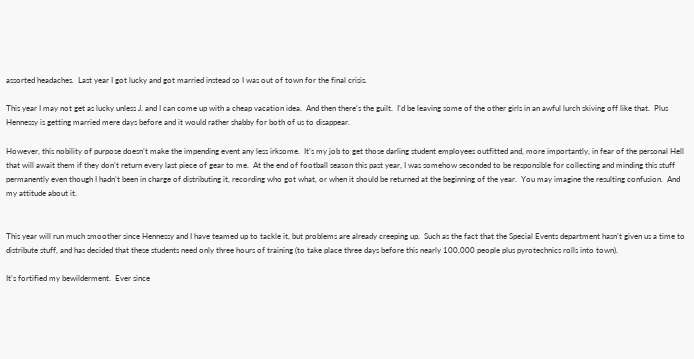assorted headaches.  Last year I got lucky and got married instead so I was out of town for the final crisis.

This year I may not get as lucky unless J. and I can come up with a cheap vacation idea.  And then there’s the guilt.  I’d be leaving some of the other girls in an awful lurch skiving off like that.  Plus Hennessy is getting married mere days before and it would rather shabby for both of us to disappear.

However, this nobility of purpose doesn’t make the impending event any less irksome.  It’s my job to get those darling student employees outfitted and, more importantly, in fear of the personal Hell that will await them if they don’t return every last piece of gear to me.  At the end of football season this past year, I was somehow seconded to be responsible for collecting and minding this stuff permanently even though I hadn’t been in charge of distributing it, recording who got what, or when it should be returned at the beginning of the year.  You may imagine the resulting confusion.  And my attitude about it.


This year will run much smoother since Hennessy and I have teamed up to tackle it, but problems are already creeping up.  Such as the fact that the Special Events department hasn’t given us a time to distribute stuff, and has decided that these students need only three hours of training (to take place three days before this nearly 100,000 people plus pyrotechnics rolls into town).

It’s fortified my bewilderment.  Ever since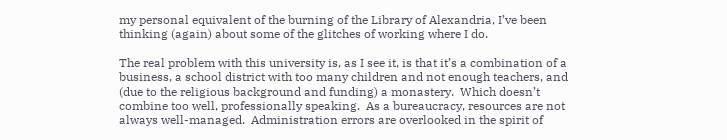my personal equivalent of the burning of the Library of Alexandria, I’ve been thinking (again) about some of the glitches of working where I do.

The real problem with this university is, as I see it, is that it’s a combination of a business, a school district with too many children and not enough teachers, and (due to the religious background and funding) a monastery.  Which doesn’t combine too well, professionally speaking.  As a bureaucracy, resources are not always well-managed.  Administration errors are overlooked in the spirit of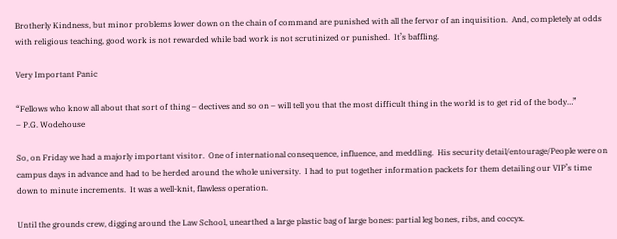Brotherly Kindness, but minor problems lower down on the chain of command are punished with all the fervor of an inquisition.  And, completely at odds with religious teaching, good work is not rewarded while bad work is not scrutinized or punished.  It’s baffling.

Very Important Panic

“Fellows who know all about that sort of thing – dectives and so on – will tell you that the most difficult thing in the world is to get rid of the body…”
– P.G. Wodehouse

So, on Friday we had a majorly important visitor.  One of international consequence, influence, and meddling.  His security detail/entourage/People were on campus days in advance and had to be herded around the whole university.  I had to put together information packets for them detailing our VIP’s time down to minute increments.  It was a well-knit, flawless operation.

Until the grounds crew, digging around the Law School, unearthed a large plastic bag of large bones: partial leg bones, ribs, and coccyx.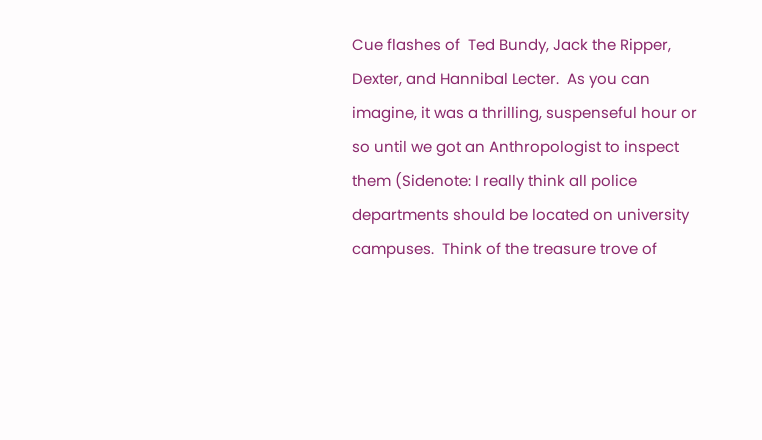Cue flashes of  Ted Bundy, Jack the Ripper, Dexter, and Hannibal Lecter.  As you can imagine, it was a thrilling, suspenseful hour or so until we got an Anthropologist to inspect them (Sidenote: I really think all police departments should be located on university campuses.  Think of the treasure trove of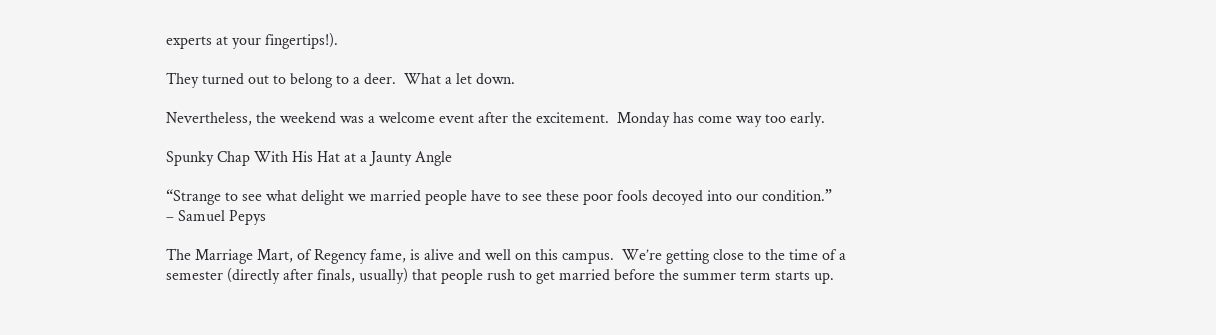experts at your fingertips!).

They turned out to belong to a deer.  What a let down.

Nevertheless, the weekend was a welcome event after the excitement.  Monday has come way too early.

Spunky Chap With His Hat at a Jaunty Angle

“Strange to see what delight we married people have to see these poor fools decoyed into our condition.”
– Samuel Pepys

The Marriage Mart, of Regency fame, is alive and well on this campus.  We’re getting close to the time of a semester (directly after finals, usually) that people rush to get married before the summer term starts up.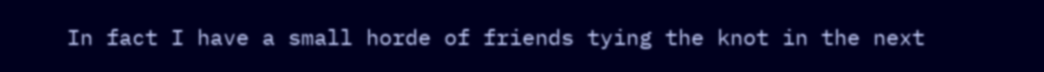In fact I have a small horde of friends tying the knot in the next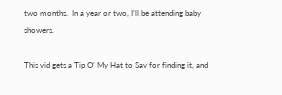two months.  In a year or two, I’ll be attending baby showers.

This vid gets a Tip O’ My Hat to Sav for finding it, and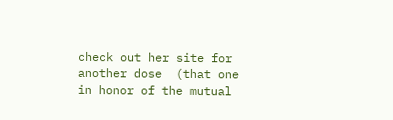check out her site for another dose  (that one in honor of the mutual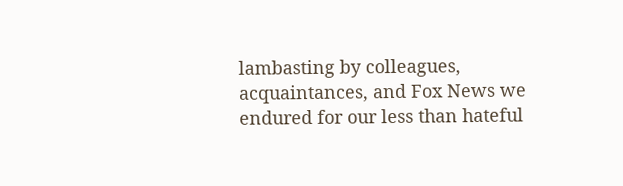lambasting by colleagues, acquaintances, and Fox News we endured for our less than hateful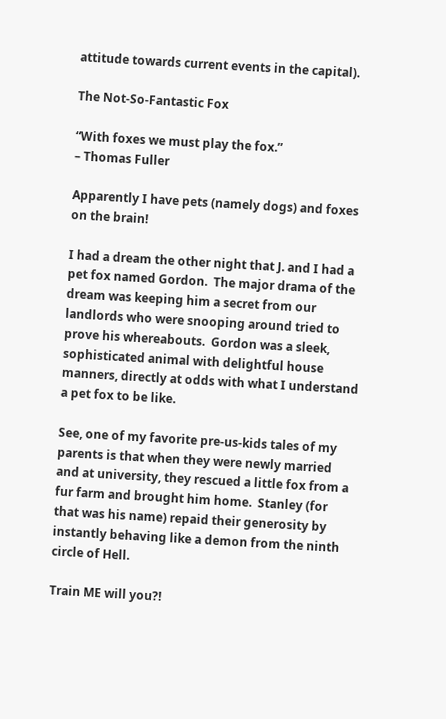attitude towards current events in the capital).

The Not-So-Fantastic Fox

“With foxes we must play the fox.”
– Thomas Fuller

Apparently I have pets (namely dogs) and foxes on the brain!

I had a dream the other night that J. and I had a pet fox named Gordon.  The major drama of the dream was keeping him a secret from our landlords who were snooping around tried to prove his whereabouts.  Gordon was a sleek, sophisticated animal with delightful house manners, directly at odds with what I understand a pet fox to be like.

See, one of my favorite pre-us-kids tales of my parents is that when they were newly married and at university, they rescued a little fox from a fur farm and brought him home.  Stanley (for that was his name) repaid their generosity by instantly behaving like a demon from the ninth circle of Hell.

Train ME will you?!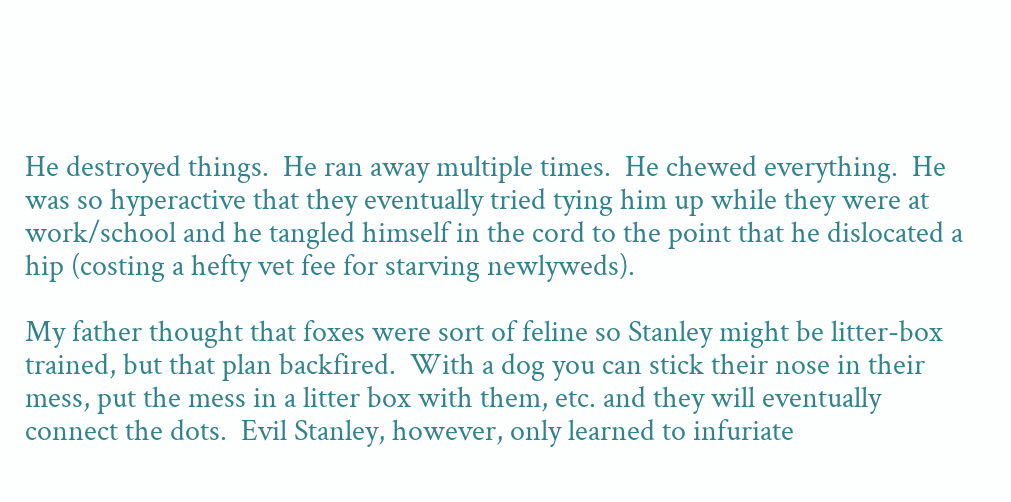He destroyed things.  He ran away multiple times.  He chewed everything.  He was so hyperactive that they eventually tried tying him up while they were at work/school and he tangled himself in the cord to the point that he dislocated a hip (costing a hefty vet fee for starving newlyweds).

My father thought that foxes were sort of feline so Stanley might be litter-box trained, but that plan backfired.  With a dog you can stick their nose in their mess, put the mess in a litter box with them, etc. and they will eventually connect the dots.  Evil Stanley, however, only learned to infuriate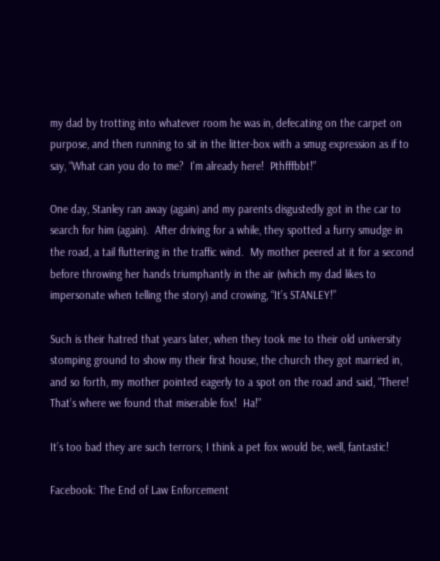my dad by trotting into whatever room he was in, defecating on the carpet on purpose, and then running to sit in the litter-box with a smug expression as if to say, “What can you do to me?  I’m already here!  Pthfffbbt!”

One day, Stanley ran away (again) and my parents disgustedly got in the car to search for him (again).  After driving for a while, they spotted a furry smudge in the road, a tail fluttering in the traffic wind.  My mother peered at it for a second before throwing her hands triumphantly in the air (which my dad likes to impersonate when telling the story) and crowing, “It’s STANLEY!”

Such is their hatred that years later, when they took me to their old university stomping ground to show my their first house, the church they got married in, and so forth, my mother pointed eagerly to a spot on the road and said, “There!  That’s where we found that miserable fox!  Ha!”

It’s too bad they are such terrors; I think a pet fox would be, well, fantastic!

Facebook: The End of Law Enforcement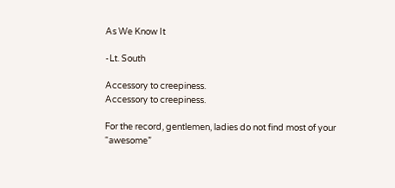As We Know It

-Lt. South

Accessory to creepiness.
Accessory to creepiness.

For the record, gentlemen, ladies do not find most of your “awesome”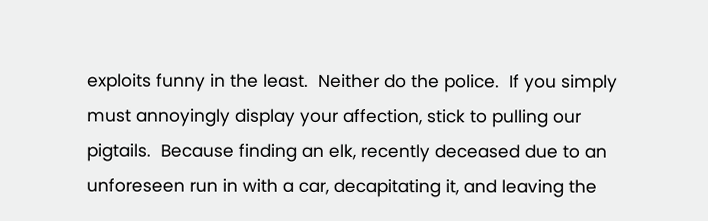exploits funny in the least.  Neither do the police.  If you simply must annoyingly display your affection, stick to pulling our pigtails.  Because finding an elk, recently deceased due to an unforeseen run in with a car, decapitating it, and leaving the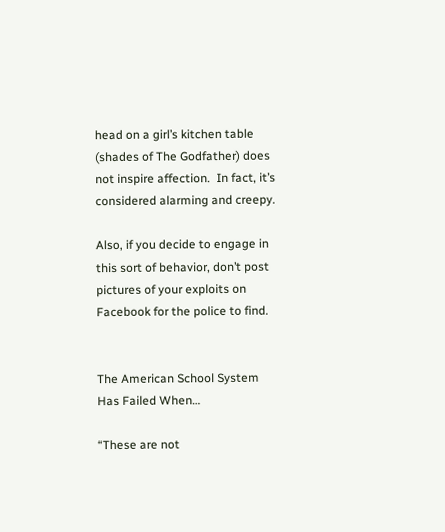head on a girl’s kitchen table (shades of The Godfather) does not inspire affection.  In fact, it’s considered alarming and creepy.

Also, if you decide to engage in this sort of behavior, don’t post pictures of your exploits on Facebook for the police to find.


The American School System Has Failed When…

“These are not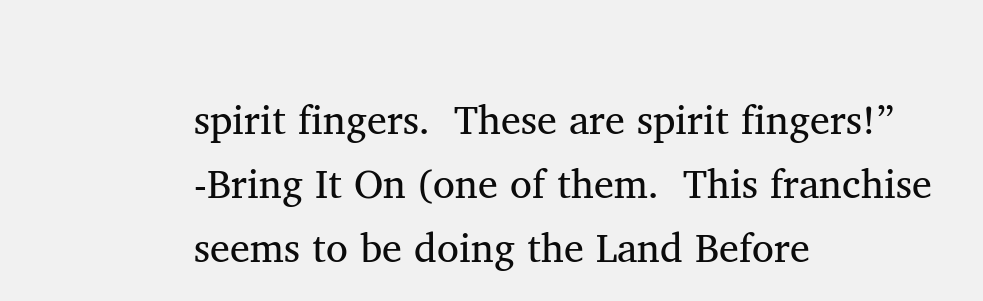spirit fingers.  These are spirit fingers!”
-Bring It On (one of them.  This franchise seems to be doing the Land Before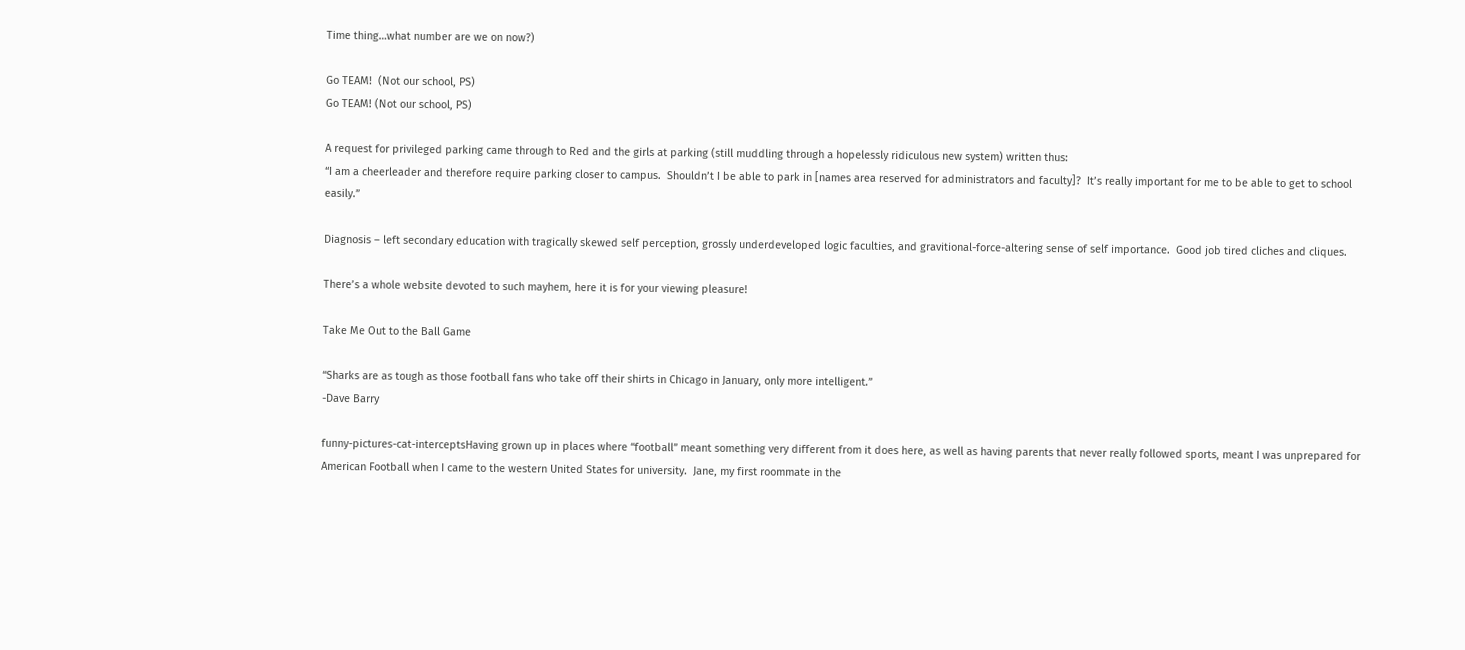Time thing…what number are we on now?)

Go TEAM!  (Not our school, PS)
Go TEAM! (Not our school, PS)

A request for privileged parking came through to Red and the girls at parking (still muddling through a hopelessly ridiculous new system) written thus:
“I am a cheerleader and therefore require parking closer to campus.  Shouldn’t I be able to park in [names area reserved for administrators and faculty]?  It’s really important for me to be able to get to school easily.”

Diagnosis – left secondary education with tragically skewed self perception, grossly underdeveloped logic faculties, and gravitional-force-altering sense of self importance.  Good job tired cliches and cliques.

There’s a whole website devoted to such mayhem, here it is for your viewing pleasure!

Take Me Out to the Ball Game

“Sharks are as tough as those football fans who take off their shirts in Chicago in January, only more intelligent.”
-Dave Barry

funny-pictures-cat-interceptsHaving grown up in places where “football” meant something very different from it does here, as well as having parents that never really followed sports, meant I was unprepared for American Football when I came to the western United States for university.  Jane, my first roommate in the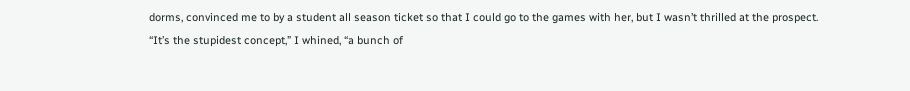dorms, convinced me to by a student all season ticket so that I could go to the games with her, but I wasn’t thrilled at the prospect.
“It’s the stupidest concept,” I whined, “a bunch of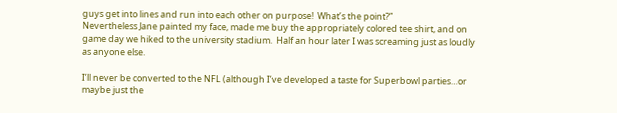guys get into lines and run into each other on purpose!  What’s the point?”
Nevertheless Jane painted my face, made me buy the appropriately colored tee shirt, and on game day we hiked to the university stadium.  Half an hour later I was screaming just as loudly as anyone else.

I’ll never be converted to the NFL (although I’ve developed a taste for Superbowl parties…or maybe just the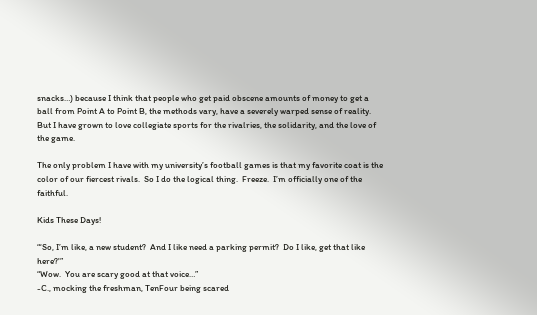snacks…) because I think that people who get paid obscene amounts of money to get a ball from Point A to Point B, the methods vary, have a severely warped sense of reality.  But I have grown to love collegiate sports for the rivalries, the solidarity, and the love of the game.

The only problem I have with my university’s football games is that my favorite coat is the color of our fiercest rivals.  So I do the logical thing.  Freeze.  I’m officially one of the faithful.

Kids These Days!

“‘So, I’m like, a new student?  And I like need a parking permit?  Do I like, get that like here?'”
“Wow.  You are scary good at that voice…”
-C., mocking the freshman, TenFour being scared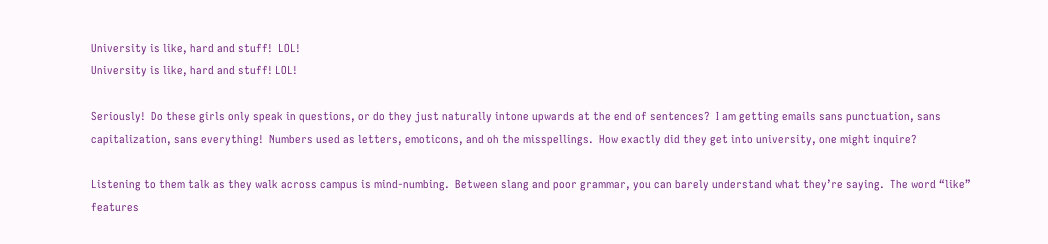University is like, hard and stuff!  LOL!
University is like, hard and stuff! LOL!

Seriously!  Do these girls only speak in questions, or do they just naturally intone upwards at the end of sentences?  I am getting emails sans punctuation, sans capitalization, sans everything!  Numbers used as letters, emoticons, and oh the misspellings.  How exactly did they get into university, one might inquire?

Listening to them talk as they walk across campus is mind-numbing.  Between slang and poor grammar, you can barely understand what they’re saying.  The word “like” features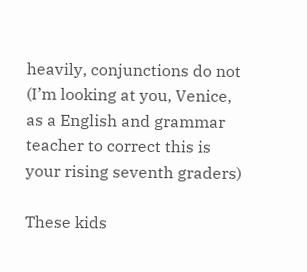heavily, conjunctions do not (I’m looking at you, Venice, as a English and grammar teacher to correct this is your rising seventh graders)

These kids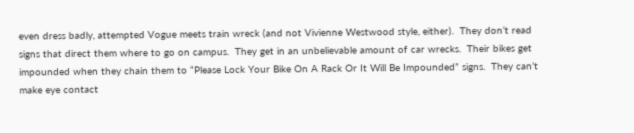even dress badly, attempted Vogue meets train wreck (and not Vivienne Westwood style, either).  They don’t read signs that direct them where to go on campus.  They get in an unbelievable amount of car wrecks.  Their bikes get impounded when they chain them to “Please Lock Your Bike On A Rack Or It Will Be Impounded” signs.  They can’t make eye contact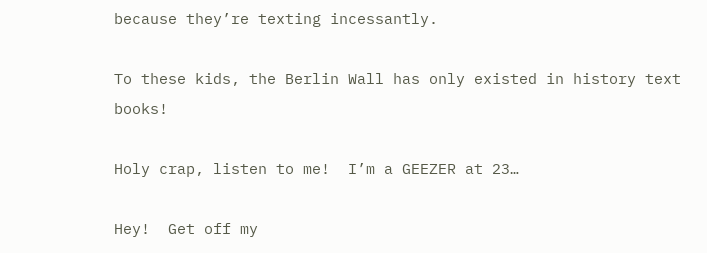because they’re texting incessantly.

To these kids, the Berlin Wall has only existed in history text books!

Holy crap, listen to me!  I’m a GEEZER at 23…

Hey!  Get off my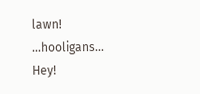lawn!  ...hooligans...
Hey!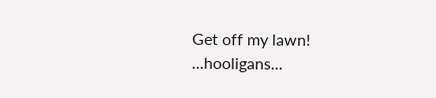Get off my lawn! ...hooligans...